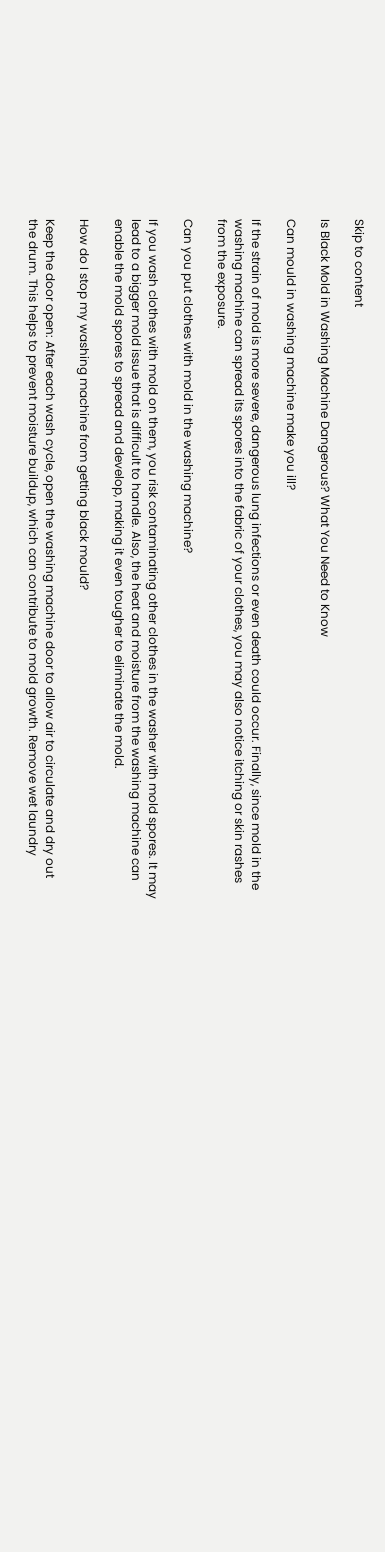Skip to content

Is Black Mold in Washing Machine Dangerous? What You Need to Know

Can mould in washing machine make you ill?

If the strain of mold is more severe, dangerous lung infections or even death could occur. Finally, since mold in the washing machine can spread its spores into the fabric of your clothes, you may also notice itching or skin rashes from the exposure.

Can you put clothes with mold in the washing machine?

If you wash clothes with mold on them, you risk contaminating other clothes in the washer with mold spores. It may lead to a bigger mold issue that is difficult to handle. Also, the heat and moisture from the washing machine can enable the mold spores to spread and develop, making it even tougher to eliminate the mold.

How do I stop my washing machine from getting black mould?

Keep the door open: After each wash cycle, open the washing machine door to allow air to circulate and dry out the drum. This helps to prevent moisture buildup, which can contribute to mold growth. Remove wet laundry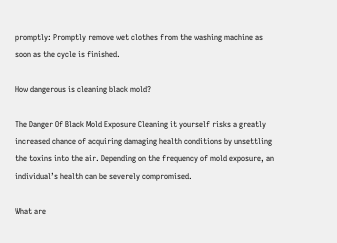promptly: Promptly remove wet clothes from the washing machine as soon as the cycle is finished.

How dangerous is cleaning black mold?

The Danger Of Black Mold Exposure Cleaning it yourself risks a greatly increased chance of acquiring damaging health conditions by unsettling the toxins into the air. Depending on the frequency of mold exposure, an individual’s health can be severely compromised.

What are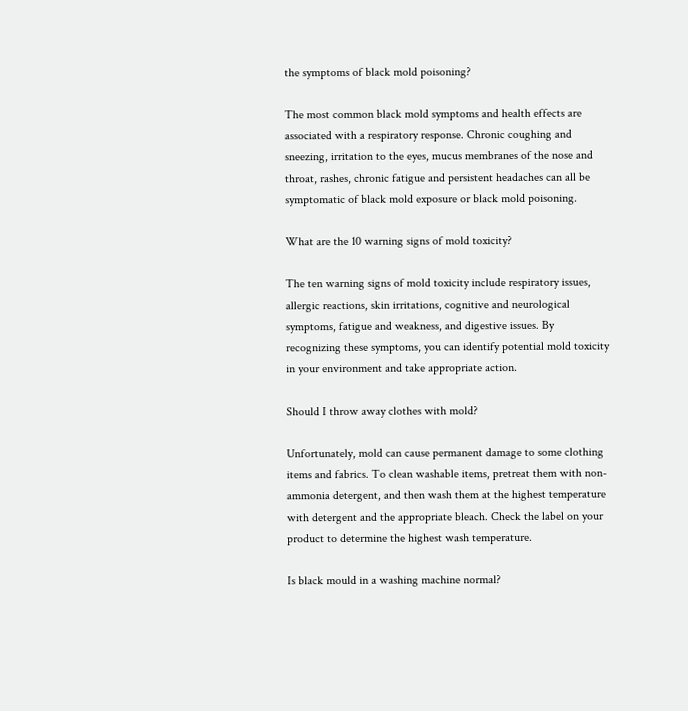the symptoms of black mold poisoning?

The most common black mold symptoms and health effects are associated with a respiratory response. Chronic coughing and sneezing, irritation to the eyes, mucus membranes of the nose and throat, rashes, chronic fatigue and persistent headaches can all be symptomatic of black mold exposure or black mold poisoning.

What are the 10 warning signs of mold toxicity?

The ten warning signs of mold toxicity include respiratory issues, allergic reactions, skin irritations, cognitive and neurological symptoms, fatigue and weakness, and digestive issues. By recognizing these symptoms, you can identify potential mold toxicity in your environment and take appropriate action.

Should I throw away clothes with mold?

Unfortunately, mold can cause permanent damage to some clothing items and fabrics. To clean washable items, pretreat them with non-ammonia detergent, and then wash them at the highest temperature with detergent and the appropriate bleach. Check the label on your product to determine the highest wash temperature.

Is black mould in a washing machine normal?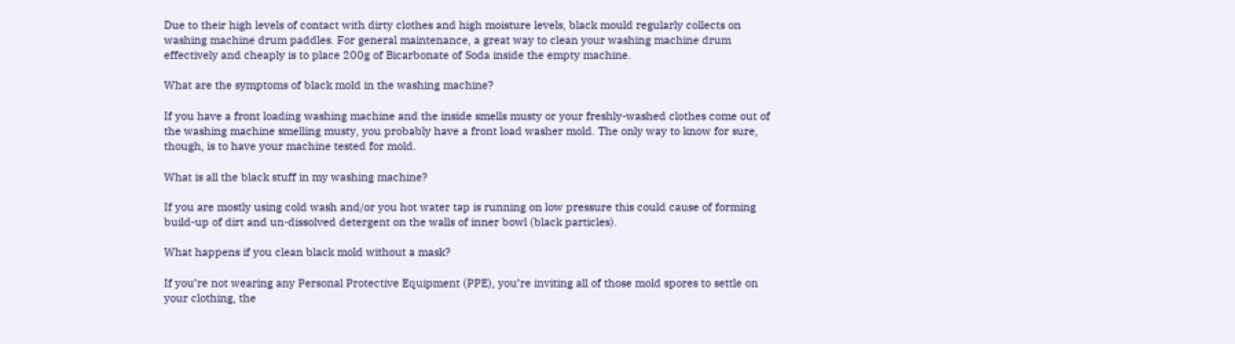Due to their high levels of contact with dirty clothes and high moisture levels, black mould regularly collects on washing machine drum paddles. For general maintenance, a great way to clean your washing machine drum effectively and cheaply is to place 200g of Bicarbonate of Soda inside the empty machine.

What are the symptoms of black mold in the washing machine?

If you have a front loading washing machine and the inside smells musty or your freshly-washed clothes come out of the washing machine smelling musty, you probably have a front load washer mold. The only way to know for sure, though, is to have your machine tested for mold.

What is all the black stuff in my washing machine?

If you are mostly using cold wash and/or you hot water tap is running on low pressure this could cause of forming build-up of dirt and un-dissolved detergent on the walls of inner bowl (black particles).

What happens if you clean black mold without a mask?

If you’re not wearing any Personal Protective Equipment (PPE), you’re inviting all of those mold spores to settle on your clothing, the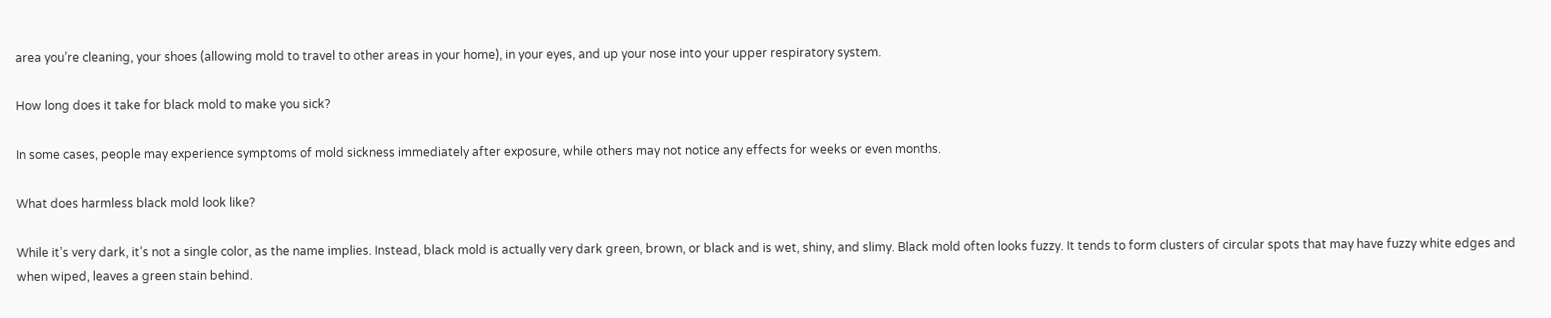area you’re cleaning, your shoes (allowing mold to travel to other areas in your home), in your eyes, and up your nose into your upper respiratory system.

How long does it take for black mold to make you sick?

In some cases, people may experience symptoms of mold sickness immediately after exposure, while others may not notice any effects for weeks or even months.

What does harmless black mold look like?

While it’s very dark, it’s not a single color, as the name implies. Instead, black mold is actually very dark green, brown, or black and is wet, shiny, and slimy. Black mold often looks fuzzy. It tends to form clusters of circular spots that may have fuzzy white edges and when wiped, leaves a green stain behind.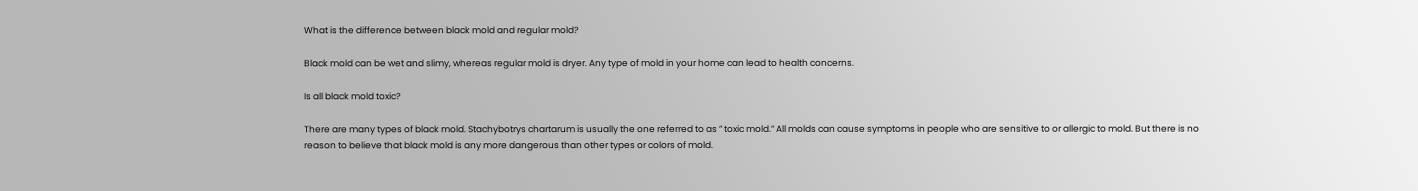What is the difference between black mold and regular mold?

Black mold can be wet and slimy, whereas regular mold is dryer. Any type of mold in your home can lead to health concerns.

Is all black mold toxic?

There are many types of black mold. Stachybotrys chartarum is usually the one referred to as ” toxic mold.” All molds can cause symptoms in people who are sensitive to or allergic to mold. But there is no reason to believe that black mold is any more dangerous than other types or colors of mold.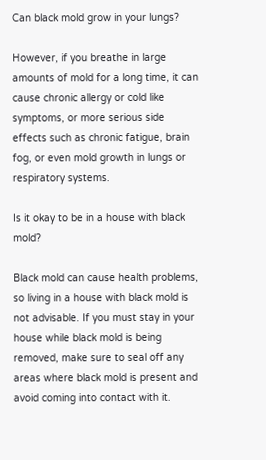Can black mold grow in your lungs?

However, if you breathe in large amounts of mold for a long time, it can cause chronic allergy or cold like symptoms, or more serious side effects such as chronic fatigue, brain fog, or even mold growth in lungs or respiratory systems.

Is it okay to be in a house with black mold?

Black mold can cause health problems, so living in a house with black mold is not advisable. If you must stay in your house while black mold is being removed, make sure to seal off any areas where black mold is present and avoid coming into contact with it.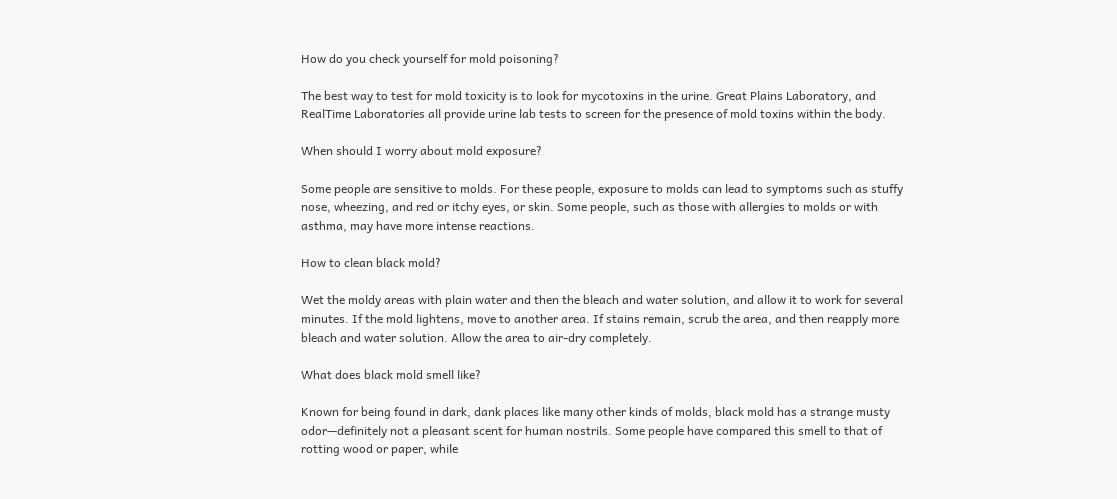How do you check yourself for mold poisoning?

The best way to test for mold toxicity is to look for mycotoxins in the urine. Great Plains Laboratory, and RealTime Laboratories all provide urine lab tests to screen for the presence of mold toxins within the body.

When should I worry about mold exposure?

Some people are sensitive to molds. For these people, exposure to molds can lead to symptoms such as stuffy nose, wheezing, and red or itchy eyes, or skin. Some people, such as those with allergies to molds or with asthma, may have more intense reactions.

How to clean black mold?

Wet the moldy areas with plain water and then the bleach and water solution, and allow it to work for several minutes. If the mold lightens, move to another area. If stains remain, scrub the area, and then reapply more bleach and water solution. Allow the area to air-dry completely.

What does black mold smell like?

Known for being found in dark, dank places like many other kinds of molds, black mold has a strange musty odor—definitely not a pleasant scent for human nostrils. Some people have compared this smell to that of rotting wood or paper, while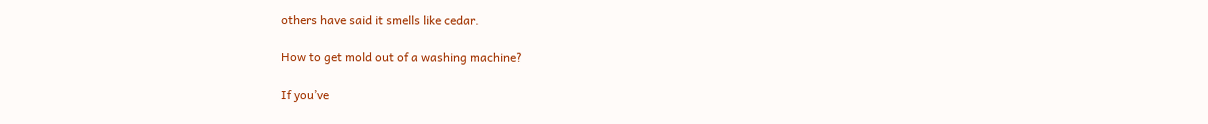others have said it smells like cedar.

How to get mold out of a washing machine?

If you’ve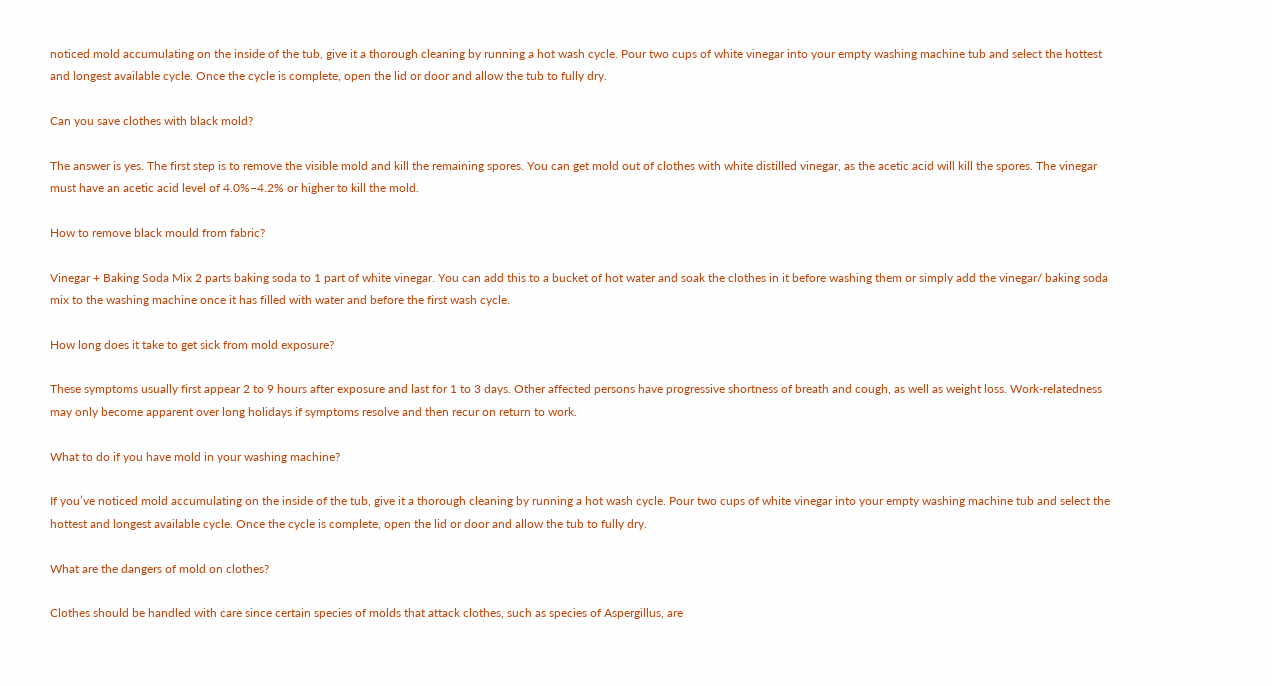noticed mold accumulating on the inside of the tub, give it a thorough cleaning by running a hot wash cycle. Pour two cups of white vinegar into your empty washing machine tub and select the hottest and longest available cycle. Once the cycle is complete, open the lid or door and allow the tub to fully dry.

Can you save clothes with black mold?

The answer is yes. The first step is to remove the visible mold and kill the remaining spores. You can get mold out of clothes with white distilled vinegar, as the acetic acid will kill the spores. The vinegar must have an acetic acid level of 4.0%−4.2% or higher to kill the mold.

How to remove black mould from fabric?

Vinegar + Baking Soda Mix 2 parts baking soda to 1 part of white vinegar. You can add this to a bucket of hot water and soak the clothes in it before washing them or simply add the vinegar/ baking soda mix to the washing machine once it has filled with water and before the first wash cycle.

How long does it take to get sick from mold exposure?

These symptoms usually first appear 2 to 9 hours after exposure and last for 1 to 3 days. Other affected persons have progressive shortness of breath and cough, as well as weight loss. Work-relatedness may only become apparent over long holidays if symptoms resolve and then recur on return to work.

What to do if you have mold in your washing machine?

If you’ve noticed mold accumulating on the inside of the tub, give it a thorough cleaning by running a hot wash cycle. Pour two cups of white vinegar into your empty washing machine tub and select the hottest and longest available cycle. Once the cycle is complete, open the lid or door and allow the tub to fully dry.

What are the dangers of mold on clothes?

Clothes should be handled with care since certain species of molds that attack clothes, such as species of Aspergillus, are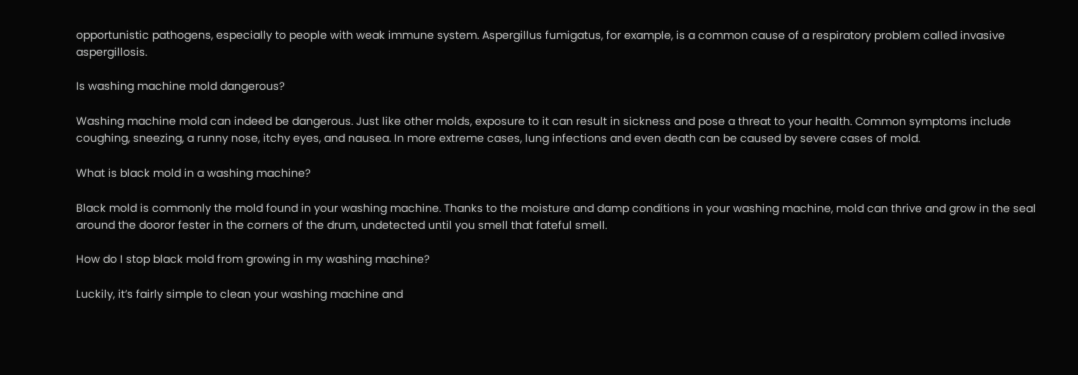opportunistic pathogens, especially to people with weak immune system. Aspergillus fumigatus, for example, is a common cause of a respiratory problem called invasive aspergillosis.

Is washing machine mold dangerous?

Washing machine mold can indeed be dangerous. Just like other molds, exposure to it can result in sickness and pose a threat to your health. Common symptoms include coughing, sneezing, a runny nose, itchy eyes, and nausea. In more extreme cases, lung infections and even death can be caused by severe cases of mold.

What is black mold in a washing machine?

Black mold is commonly the mold found in your washing machine. Thanks to the moisture and damp conditions in your washing machine, mold can thrive and grow in the seal around the dooror fester in the corners of the drum, undetected until you smell that fateful smell.

How do I stop black mold from growing in my washing machine?

Luckily, it’s fairly simple to clean your washing machine and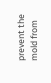prevent the mold from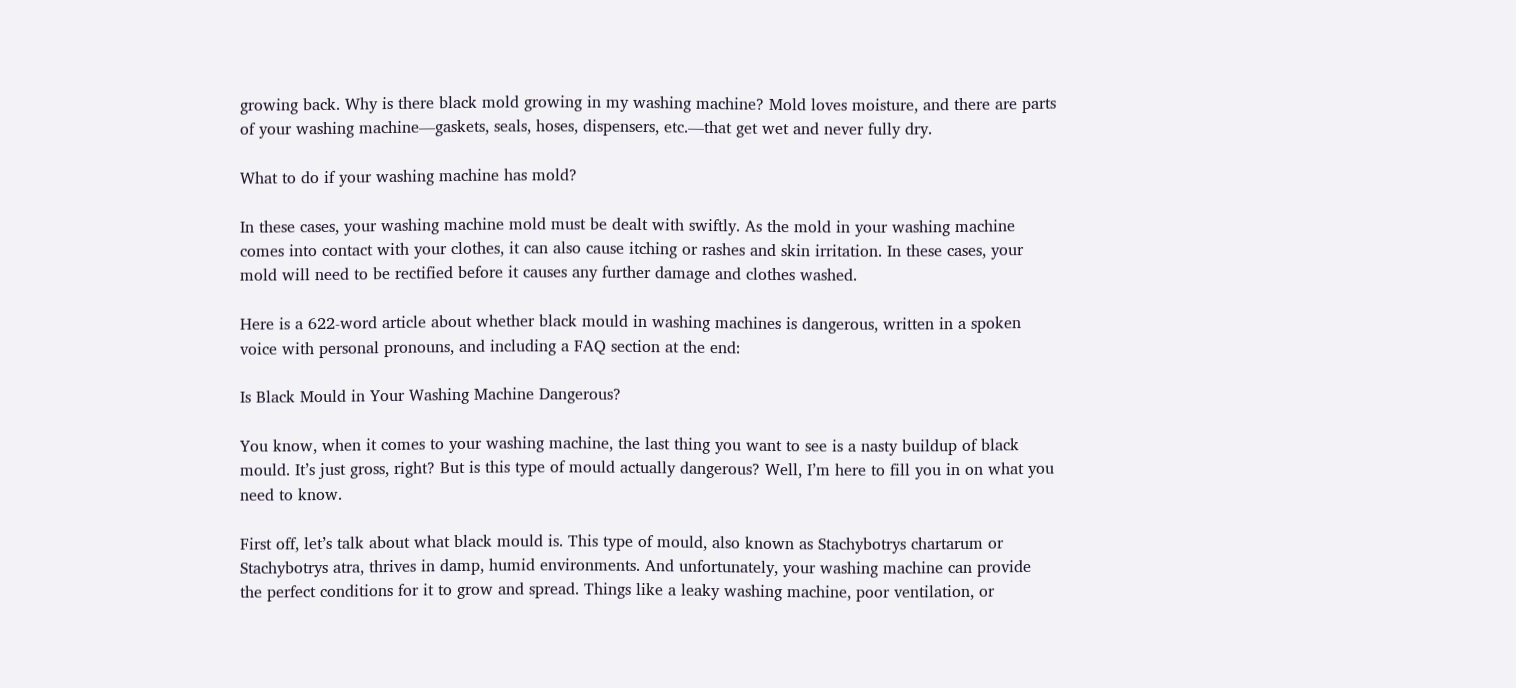growing back. Why is there black mold growing in my washing machine? Mold loves moisture, and there are parts of your washing machine—gaskets, seals, hoses, dispensers, etc.—that get wet and never fully dry.

What to do if your washing machine has mold?

In these cases, your washing machine mold must be dealt with swiftly. As the mold in your washing machine comes into contact with your clothes, it can also cause itching or rashes and skin irritation. In these cases, your mold will need to be rectified before it causes any further damage and clothes washed.

Here is a 622-word article about whether black mould in washing machines is dangerous, written in a spoken voice with personal pronouns, and including a FAQ section at the end:

Is Black Mould in Your Washing Machine Dangerous?

You know, when it comes to your washing machine, the last thing you want to see is a nasty buildup of black mould. It’s just gross, right? But is this type of mould actually dangerous? Well, I’m here to fill you in on what you need to know.

First off, let’s talk about what black mould is. This type of mould, also known as Stachybotrys chartarum or Stachybotrys atra, thrives in damp, humid environments. And unfortunately, your washing machine can provide the perfect conditions for it to grow and spread. Things like a leaky washing machine, poor ventilation, or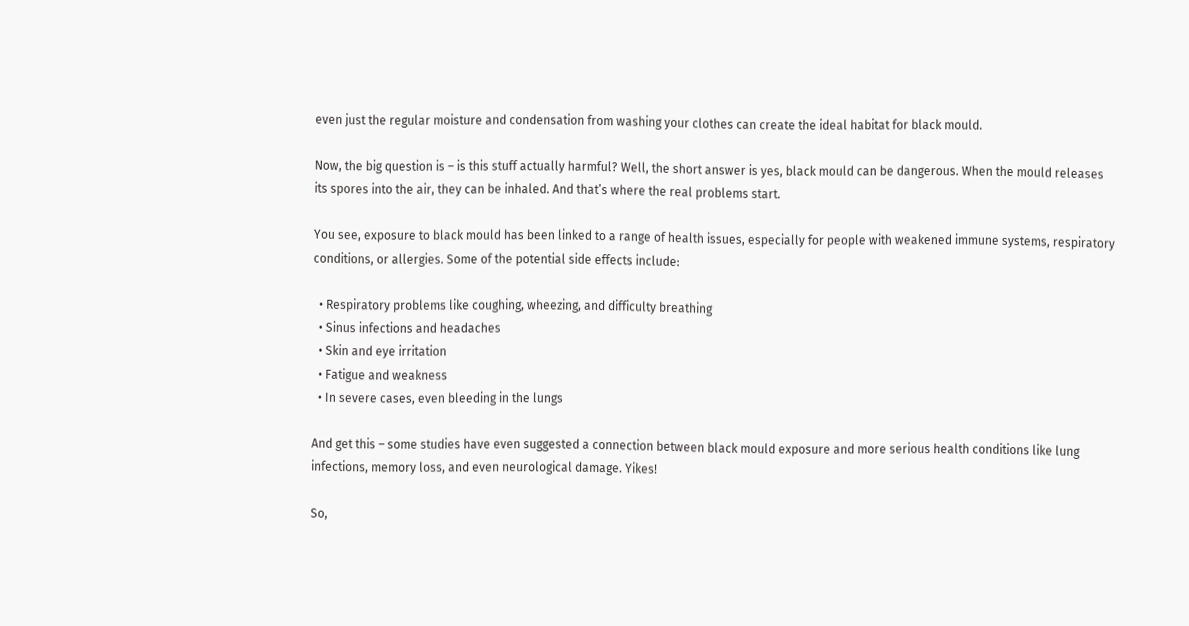even just the regular moisture and condensation from washing your clothes can create the ideal habitat for black mould.

Now, the big question is – is this stuff actually harmful? Well, the short answer is yes, black mould can be dangerous. When the mould releases its spores into the air, they can be inhaled. And that’s where the real problems start.

You see, exposure to black mould has been linked to a range of health issues, especially for people with weakened immune systems, respiratory conditions, or allergies. Some of the potential side effects include:

  • Respiratory problems like coughing, wheezing, and difficulty breathing
  • Sinus infections and headaches
  • Skin and eye irritation
  • Fatigue and weakness
  • In severe cases, even bleeding in the lungs

And get this – some studies have even suggested a connection between black mould exposure and more serious health conditions like lung infections, memory loss, and even neurological damage. Yikes!

So,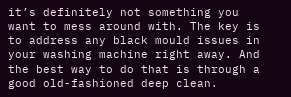it’s definitely not something you want to mess around with. The key is to address any black mould issues in your washing machine right away. And the best way to do that is through a good old-fashioned deep clean.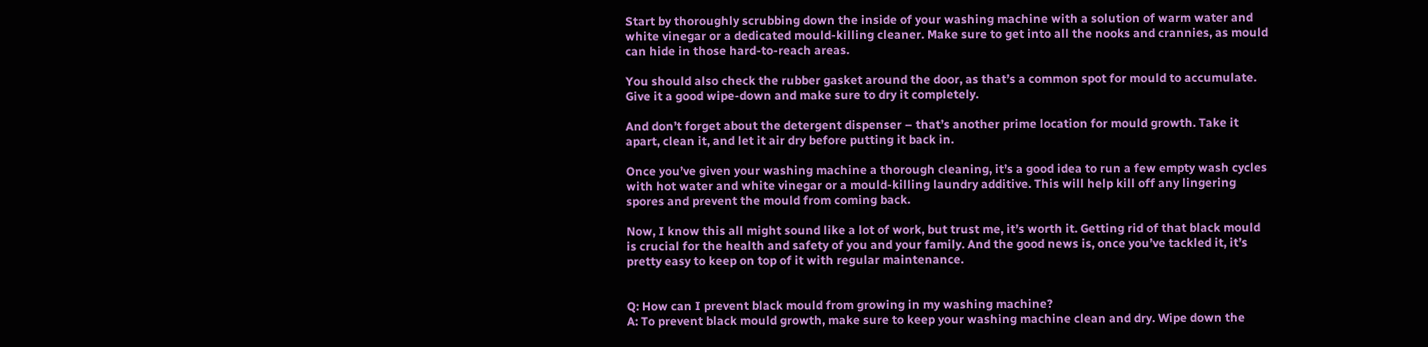Start by thoroughly scrubbing down the inside of your washing machine with a solution of warm water and white vinegar or a dedicated mould-killing cleaner. Make sure to get into all the nooks and crannies, as mould can hide in those hard-to-reach areas.

You should also check the rubber gasket around the door, as that’s a common spot for mould to accumulate. Give it a good wipe-down and make sure to dry it completely.

And don’t forget about the detergent dispenser – that’s another prime location for mould growth. Take it apart, clean it, and let it air dry before putting it back in.

Once you’ve given your washing machine a thorough cleaning, it’s a good idea to run a few empty wash cycles with hot water and white vinegar or a mould-killing laundry additive. This will help kill off any lingering spores and prevent the mould from coming back.

Now, I know this all might sound like a lot of work, but trust me, it’s worth it. Getting rid of that black mould is crucial for the health and safety of you and your family. And the good news is, once you’ve tackled it, it’s pretty easy to keep on top of it with regular maintenance.


Q: How can I prevent black mould from growing in my washing machine?
A: To prevent black mould growth, make sure to keep your washing machine clean and dry. Wipe down the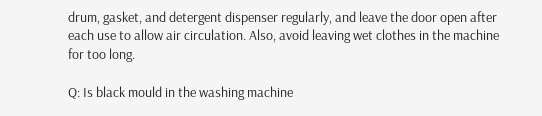drum, gasket, and detergent dispenser regularly, and leave the door open after each use to allow air circulation. Also, avoid leaving wet clothes in the machine for too long.

Q: Is black mould in the washing machine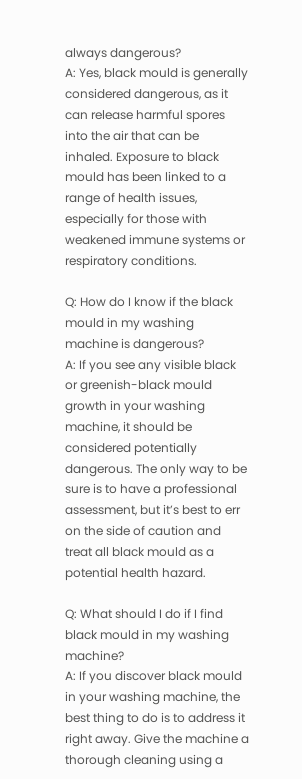always dangerous?
A: Yes, black mould is generally considered dangerous, as it can release harmful spores into the air that can be inhaled. Exposure to black mould has been linked to a range of health issues, especially for those with weakened immune systems or respiratory conditions.

Q: How do I know if the black mould in my washing machine is dangerous?
A: If you see any visible black or greenish-black mould growth in your washing machine, it should be considered potentially dangerous. The only way to be sure is to have a professional assessment, but it’s best to err on the side of caution and treat all black mould as a potential health hazard.

Q: What should I do if I find black mould in my washing machine?
A: If you discover black mould in your washing machine, the best thing to do is to address it right away. Give the machine a thorough cleaning using a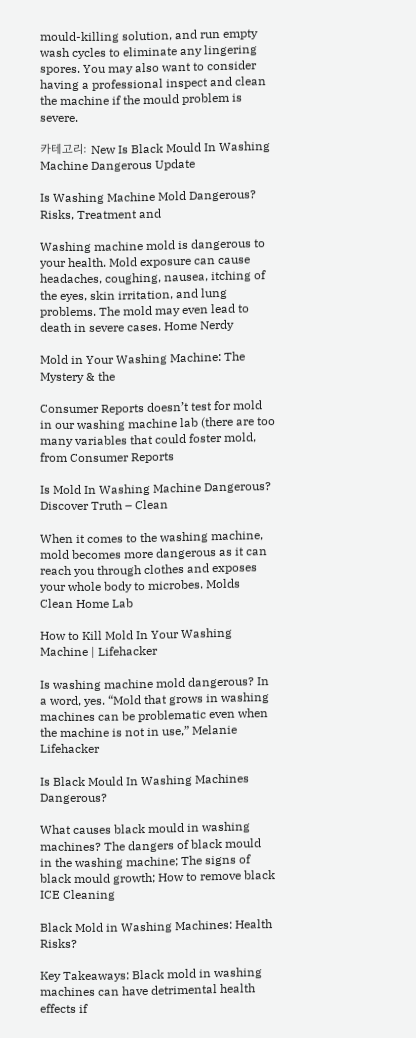mould-killing solution, and run empty wash cycles to eliminate any lingering spores. You may also want to consider having a professional inspect and clean the machine if the mould problem is severe.

카테고리: New Is Black Mould In Washing Machine Dangerous Update

Is Washing Machine Mold Dangerous? Risks, Treatment and

Washing machine mold is dangerous to your health. Mold exposure can cause headaches, coughing, nausea, itching of the eyes, skin irritation, and lung problems. The mold may even lead to death in severe cases. Home Nerdy

Mold in Your Washing Machine: The Mystery & the

Consumer Reports doesn’t test for mold in our washing machine lab (there are too many variables that could foster mold, from Consumer Reports

Is Mold In Washing Machine Dangerous? Discover Truth – Clean

When it comes to the washing machine, mold becomes more dangerous as it can reach you through clothes and exposes your whole body to microbes. Molds Clean Home Lab

How to Kill Mold In Your Washing Machine | Lifehacker

Is washing machine mold dangerous? In a word, yes. “Mold that grows in washing machines can be problematic even when the machine is not in use,” Melanie Lifehacker

Is Black Mould In Washing Machines Dangerous?

What causes black mould in washing machines? The dangers of black mould in the washing machine; The signs of black mould growth; How to remove black ICE Cleaning

Black Mold in Washing Machines: Health Risks?

Key Takeaways: Black mold in washing machines can have detrimental health effects if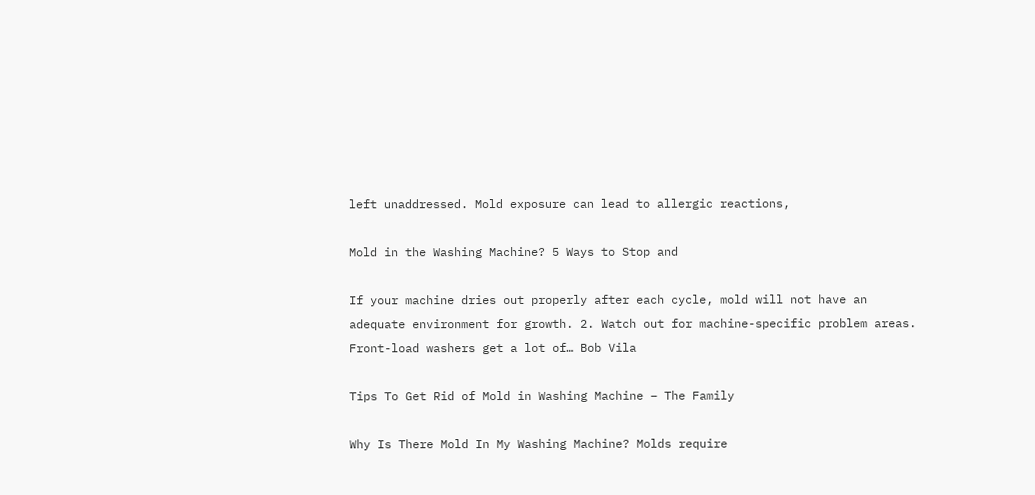left unaddressed. Mold exposure can lead to allergic reactions,

Mold in the Washing Machine? 5 Ways to Stop and

If your machine dries out properly after each cycle, mold will not have an adequate environment for growth. 2. Watch out for machine-specific problem areas. Front-load washers get a lot of… Bob Vila

Tips To Get Rid of Mold in Washing Machine – The Family

Why Is There Mold In My Washing Machine? Molds require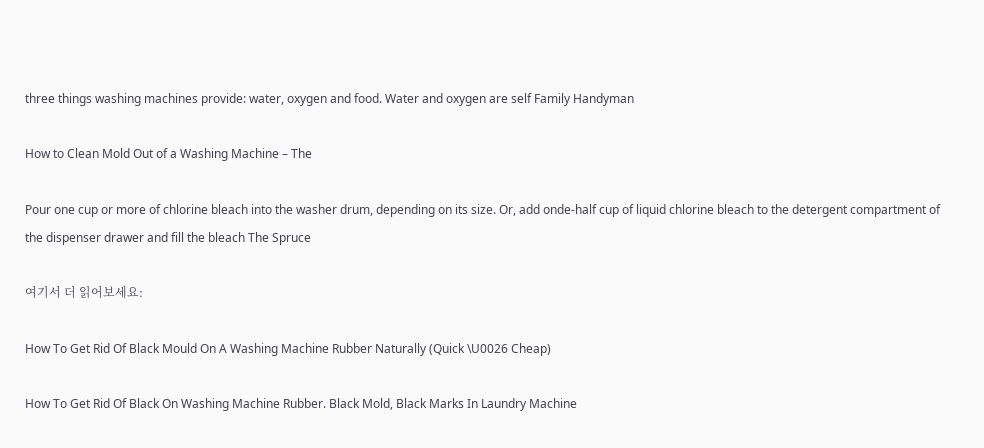three things washing machines provide: water, oxygen and food. Water and oxygen are self Family Handyman

How to Clean Mold Out of a Washing Machine – The

Pour one cup or more of chlorine bleach into the washer drum, depending on its size. Or, add onde-half cup of liquid chlorine bleach to the detergent compartment of the dispenser drawer and fill the bleach The Spruce

여기서 더 읽어보세요:

How To Get Rid Of Black Mould On A Washing Machine Rubber Naturally (Quick \U0026 Cheap)

How To Get Rid Of Black On Washing Machine Rubber. Black Mold, Black Marks In Laundry Machine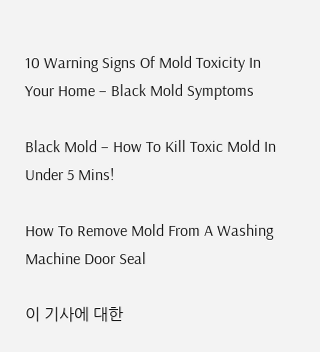10 Warning Signs Of Mold Toxicity In Your Home – Black Mold Symptoms

Black Mold – How To Kill Toxic Mold In Under 5 Mins!

How To Remove Mold From A Washing Machine Door Seal

이 기사에 대한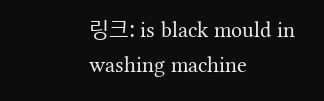링크: is black mould in washing machine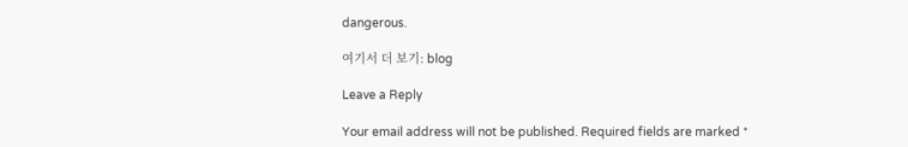dangerous.

여기서 더 보기: blog

Leave a Reply

Your email address will not be published. Required fields are marked *